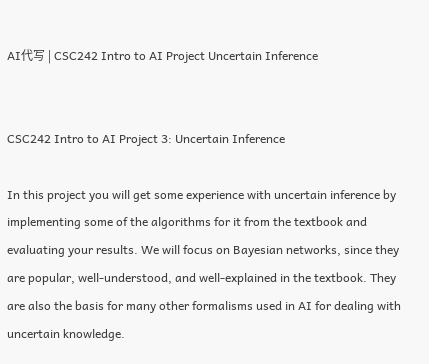AI代写 | CSC242 Intro to AI Project Uncertain Inference


CSC242 Intro to AI Project 3: Uncertain Inference

In this project you will get some experience with uncertain inference by implementing some of the algorithms for it from the textbook and evaluating your results. We will focus on Bayesian networks, since they are popular, well-understood, and well-explained in the textbook. They are also the basis for many other formalisms used in AI for dealing with uncertain knowledge.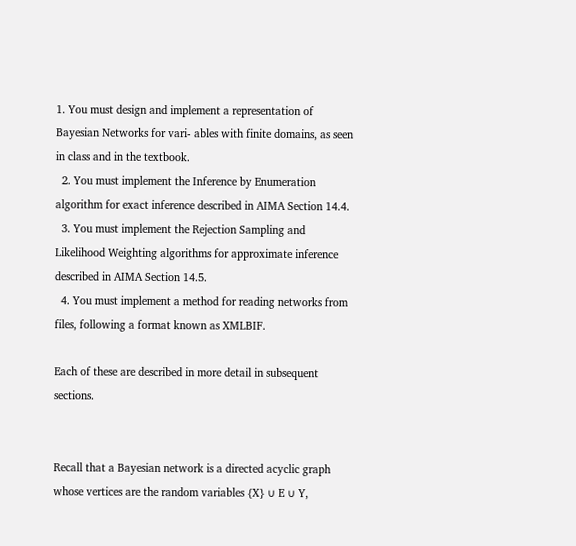1. You must design and implement a representation of Bayesian Networks for vari- ables with finite domains, as seen in class and in the textbook.
  2. You must implement the Inference by Enumeration algorithm for exact inference described in AIMA Section 14.4.
  3. You must implement the Rejection Sampling and Likelihood Weighting algorithms for approximate inference described in AIMA Section 14.5.
  4. You must implement a method for reading networks from files, following a format known as XMLBIF.

Each of these are described in more detail in subsequent sections.


Recall that a Bayesian network is a directed acyclic graph whose vertices are the random variables {X} ∪ E ∪ Y,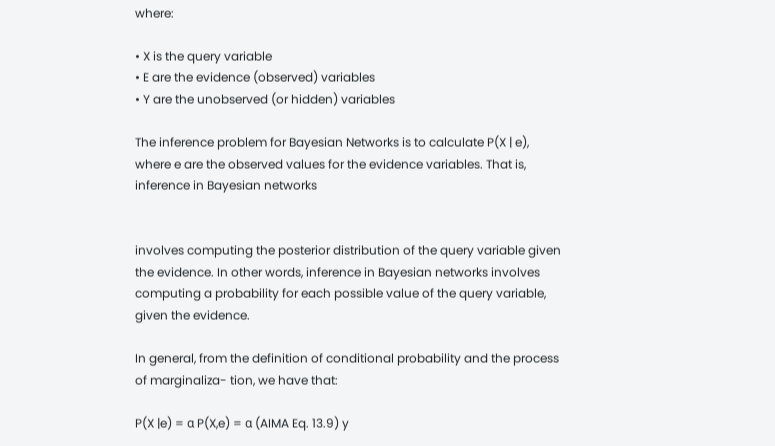where:

• X is the query variable
• E are the evidence (observed) variables
• Y are the unobserved (or hidden) variables

The inference problem for Bayesian Networks is to calculate P(X | e), where e are the observed values for the evidence variables. That is, inference in Bayesian networks


involves computing the posterior distribution of the query variable given the evidence. In other words, inference in Bayesian networks involves computing a probability for each possible value of the query variable, given the evidence.

In general, from the definition of conditional probability and the process of marginaliza- tion, we have that:

P(X |e) = α P(X,e) = α (AIMA Eq. 13.9) y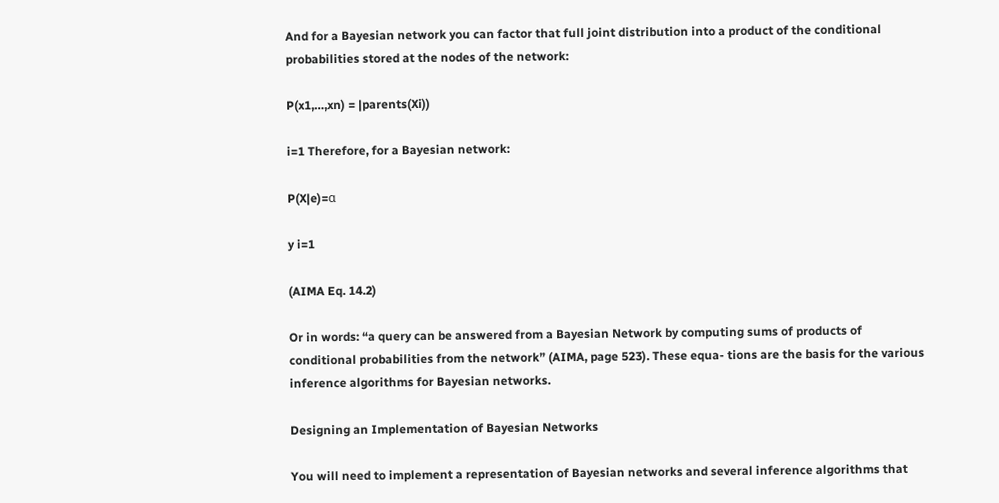And for a Bayesian network you can factor that full joint distribution into a product of the conditional probabilities stored at the nodes of the network:

P(x1,…,xn) = |parents(Xi))

i=1 Therefore, for a Bayesian network:

P(X|e)=α

y i=1

(AIMA Eq. 14.2)

Or in words: “a query can be answered from a Bayesian Network by computing sums of products of conditional probabilities from the network” (AIMA, page 523). These equa- tions are the basis for the various inference algorithms for Bayesian networks.

Designing an Implementation of Bayesian Networks

You will need to implement a representation of Bayesian networks and several inference algorithms that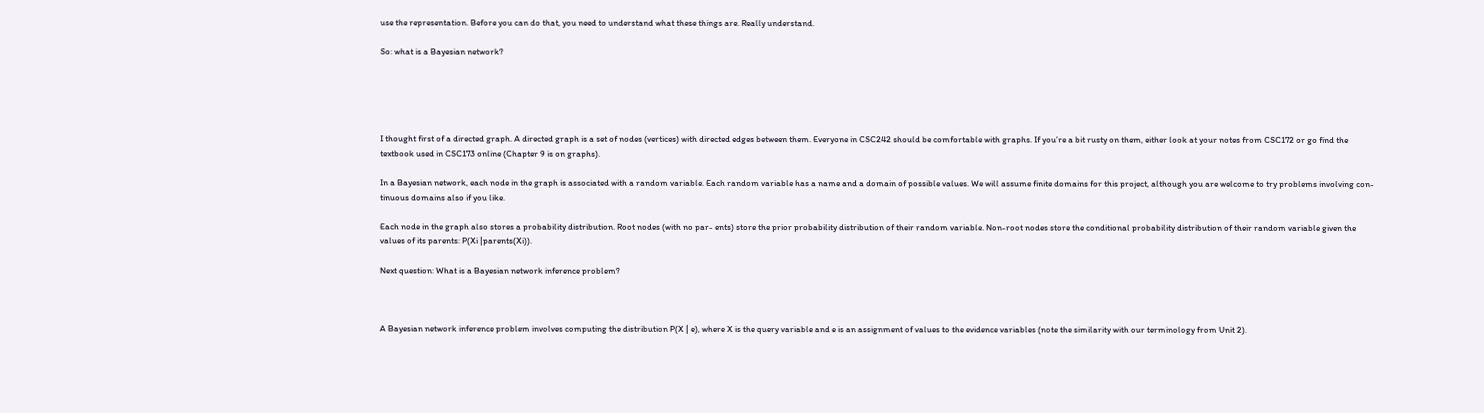use the representation. Before you can do that, you need to understand what these things are. Really understand.

So: what is a Bayesian network?





I thought first of a directed graph. A directed graph is a set of nodes (vertices) with directed edges between them. Everyone in CSC242 should be comfortable with graphs. If you’re a bit rusty on them, either look at your notes from CSC172 or go find the textbook used in CSC173 online (Chapter 9 is on graphs).

In a Bayesian network, each node in the graph is associated with a random variable. Each random variable has a name and a domain of possible values. We will assume finite domains for this project, although you are welcome to try problems involving con- tinuous domains also if you like.

Each node in the graph also stores a probability distribution. Root nodes (with no par- ents) store the prior probability distribution of their random variable. Non-root nodes store the conditional probability distribution of their random variable given the values of its parents: P(Xi |parents(Xi)).

Next question: What is a Bayesian network inference problem?



A Bayesian network inference problem involves computing the distribution P(X | e), where X is the query variable and e is an assignment of values to the evidence variables (note the similarity with our terminology from Unit 2).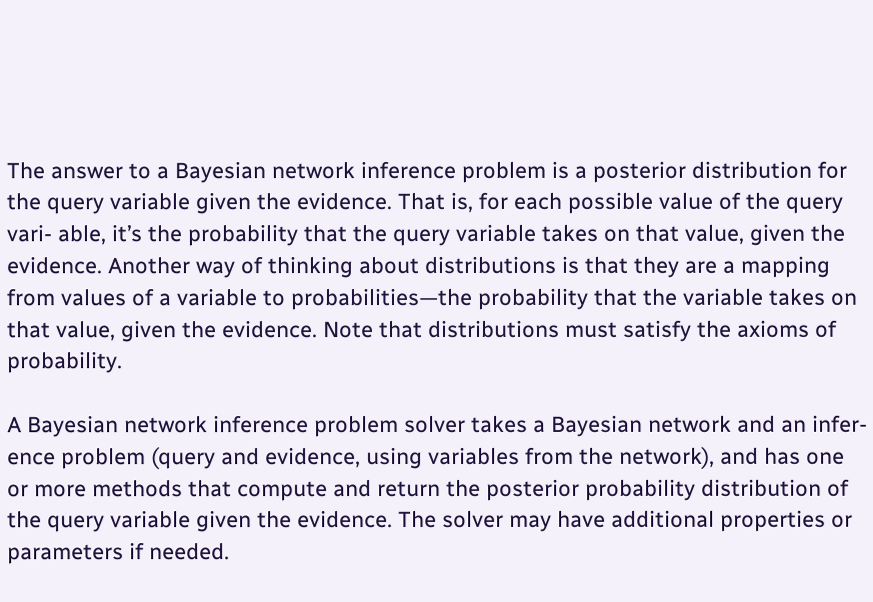The answer to a Bayesian network inference problem is a posterior distribution for the query variable given the evidence. That is, for each possible value of the query vari- able, it’s the probability that the query variable takes on that value, given the evidence. Another way of thinking about distributions is that they are a mapping from values of a variable to probabilities—the probability that the variable takes on that value, given the evidence. Note that distributions must satisfy the axioms of probability.

A Bayesian network inference problem solver takes a Bayesian network and an infer- ence problem (query and evidence, using variables from the network), and has one or more methods that compute and return the posterior probability distribution of the query variable given the evidence. The solver may have additional properties or parameters if needed.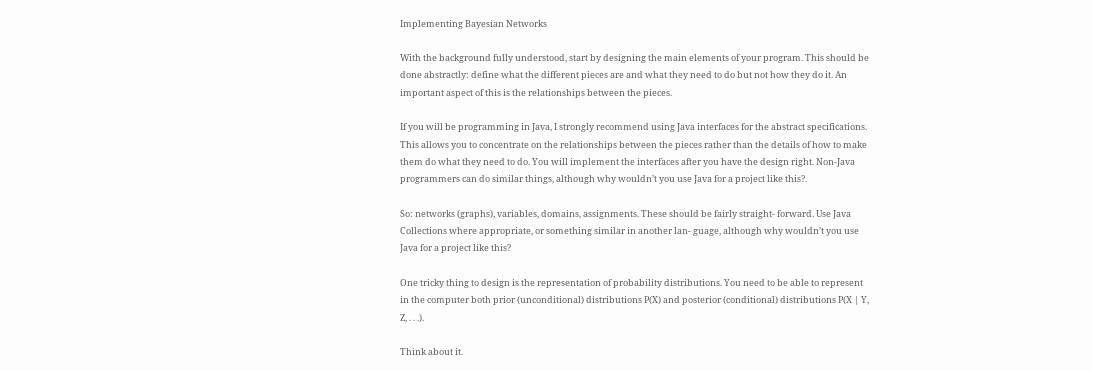Implementing Bayesian Networks

With the background fully understood, start by designing the main elements of your program. This should be done abstractly: define what the different pieces are and what they need to do but not how they do it. An important aspect of this is the relationships between the pieces.

If you will be programming in Java, I strongly recommend using Java interfaces for the abstract specifications. This allows you to concentrate on the relationships between the pieces rather than the details of how to make them do what they need to do. You will implement the interfaces after you have the design right. Non-Java programmers can do similar things, although why wouldn’t you use Java for a project like this?.

So: networks (graphs), variables, domains, assignments. These should be fairly straight- forward. Use Java Collections where appropriate, or something similar in another lan- guage, although why wouldn’t you use Java for a project like this?

One tricky thing to design is the representation of probability distributions. You need to be able to represent in the computer both prior (unconditional) distributions P(X) and posterior (conditional) distributions P(X | Y, Z, . . .).

Think about it.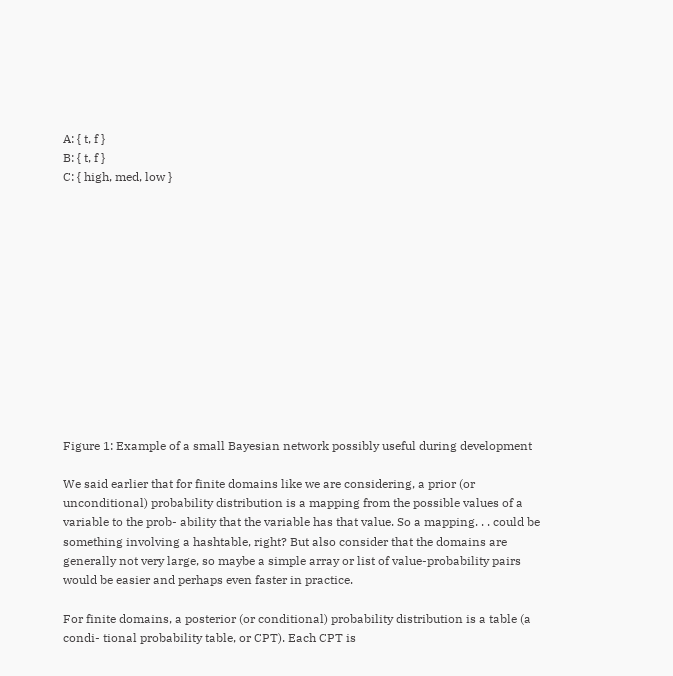A: { t, f }
B: { t, f }
C: { high, med, low }













Figure 1: Example of a small Bayesian network possibly useful during development

We said earlier that for finite domains like we are considering, a prior (or unconditional) probability distribution is a mapping from the possible values of a variable to the prob- ability that the variable has that value. So a mapping. . . could be something involving a hashtable, right? But also consider that the domains are generally not very large, so maybe a simple array or list of value-probability pairs would be easier and perhaps even faster in practice.

For finite domains, a posterior (or conditional) probability distribution is a table (a condi- tional probability table, or CPT). Each CPT is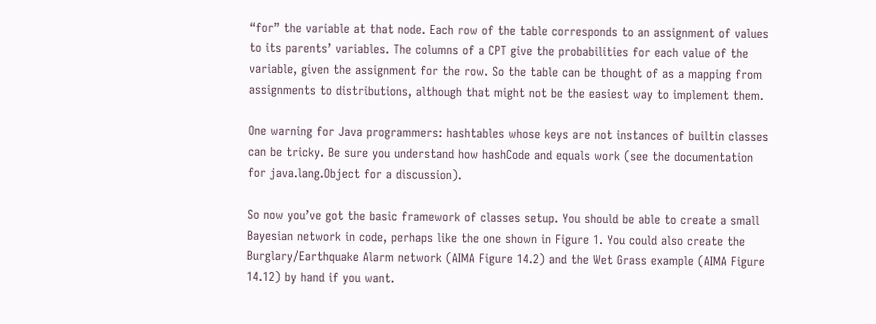“for” the variable at that node. Each row of the table corresponds to an assignment of values to its parents’ variables. The columns of a CPT give the probabilities for each value of the variable, given the assignment for the row. So the table can be thought of as a mapping from assignments to distributions, although that might not be the easiest way to implement them.

One warning for Java programmers: hashtables whose keys are not instances of builtin classes can be tricky. Be sure you understand how hashCode and equals work (see the documentation for java.lang.Object for a discussion).

So now you’ve got the basic framework of classes setup. You should be able to create a small Bayesian network in code, perhaps like the one shown in Figure 1. You could also create the Burglary/Earthquake Alarm network (AIMA Figure 14.2) and the Wet Grass example (AIMA Figure 14.12) by hand if you want.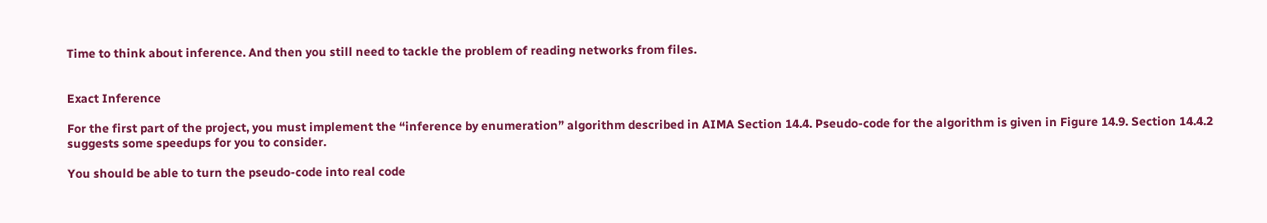Time to think about inference. And then you still need to tackle the problem of reading networks from files.


Exact Inference

For the first part of the project, you must implement the “inference by enumeration” algorithm described in AIMA Section 14.4. Pseudo-code for the algorithm is given in Figure 14.9. Section 14.4.2 suggests some speedups for you to consider.

You should be able to turn the pseudo-code into real code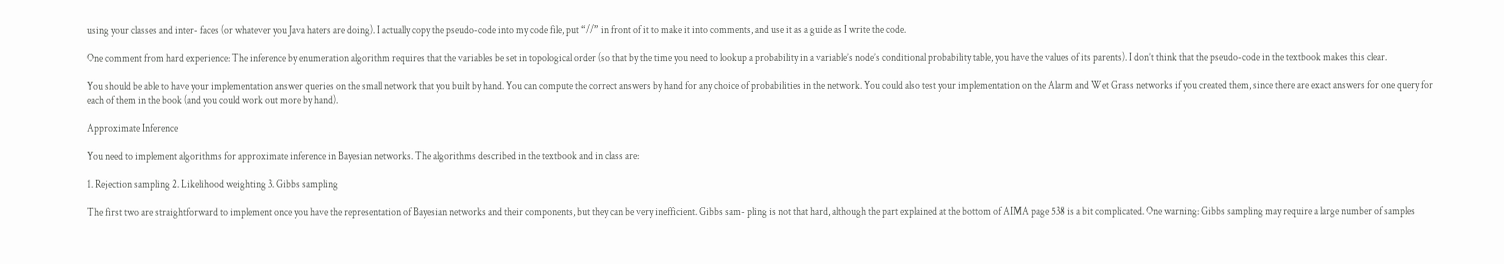using your classes and inter- faces (or whatever you Java haters are doing). I actually copy the pseudo-code into my code file, put “//” in front of it to make it into comments, and use it as a guide as I write the code.

One comment from hard experience: The inference by enumeration algorithm requires that the variables be set in topological order (so that by the time you need to lookup a probability in a variable’s node’s conditional probability table, you have the values of its parents). I don’t think that the pseudo-code in the textbook makes this clear.

You should be able to have your implementation answer queries on the small network that you built by hand. You can compute the correct answers by hand for any choice of probabilities in the network. You could also test your implementation on the Alarm and Wet Grass networks if you created them, since there are exact answers for one query for each of them in the book (and you could work out more by hand).

Approximate Inference

You need to implement algorithms for approximate inference in Bayesian networks. The algorithms described in the textbook and in class are:

1. Rejection sampling 2. Likelihood weighting 3. Gibbs sampling

The first two are straightforward to implement once you have the representation of Bayesian networks and their components, but they can be very inefficient. Gibbs sam- pling is not that hard, although the part explained at the bottom of AIMA page 538 is a bit complicated. One warning: Gibbs sampling may require a large number of samples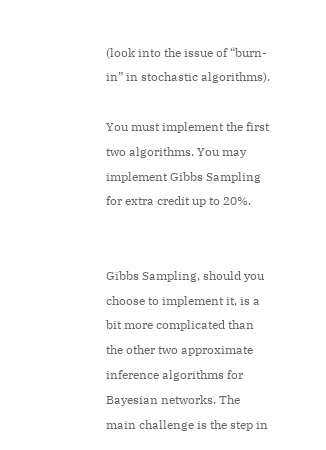(look into the issue of “burn-in” in stochastic algorithms).

You must implement the first two algorithms. You may implement Gibbs Sampling for extra credit up to 20%.


Gibbs Sampling, should you choose to implement it, is a bit more complicated than the other two approximate inference algorithms for Bayesian networks. The main challenge is the step in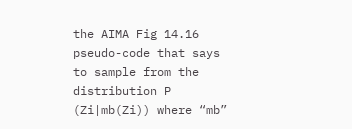the AIMA Fig 14.16 pseudo-code that says to sample from the distribution P (Zi|mb(Zi)) where “mb”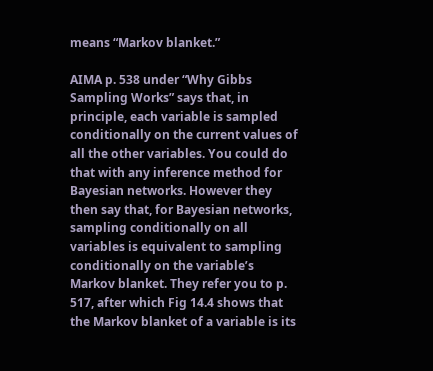means “Markov blanket.”

AIMA p. 538 under “Why Gibbs Sampling Works” says that, in principle, each variable is sampled conditionally on the current values of all the other variables. You could do that with any inference method for Bayesian networks. However they then say that, for Bayesian networks, sampling conditionally on all variables is equivalent to sampling conditionally on the variable’s Markov blanket. They refer you to p. 517, after which Fig 14.4 shows that the Markov blanket of a variable is its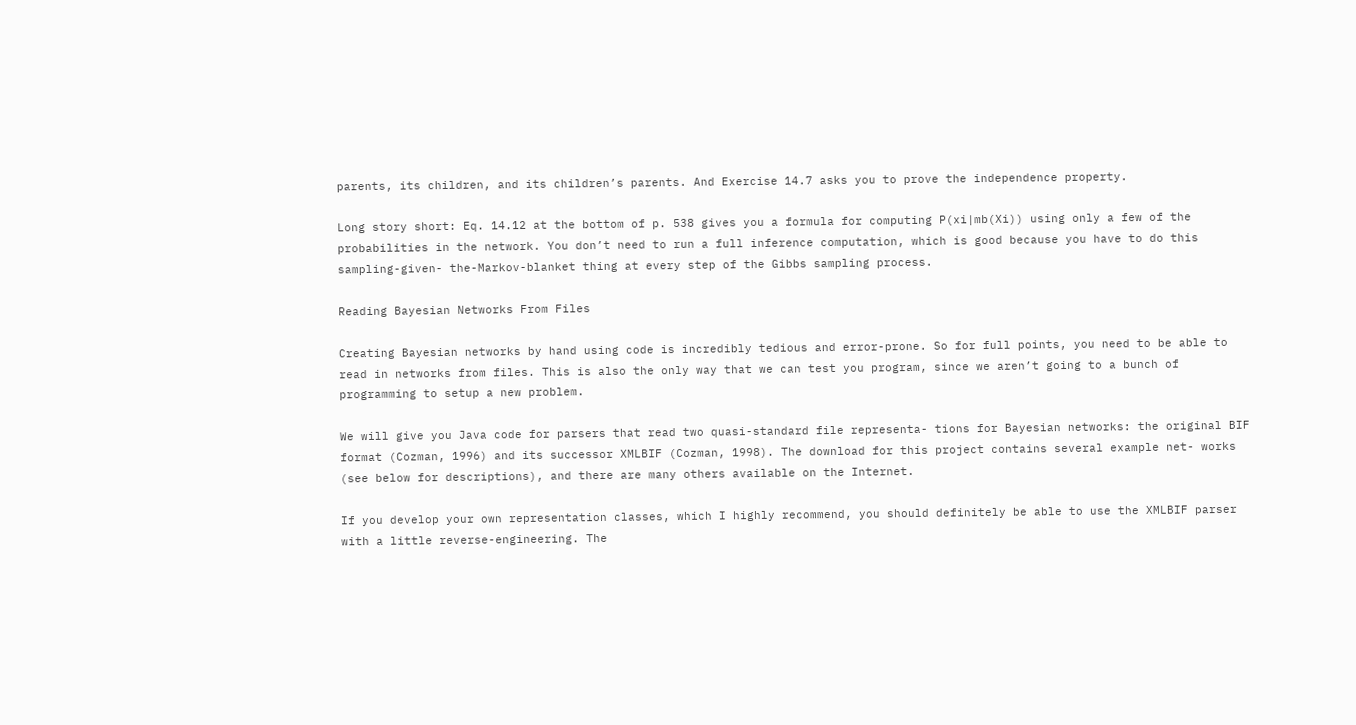parents, its children, and its children’s parents. And Exercise 14.7 asks you to prove the independence property.

Long story short: Eq. 14.12 at the bottom of p. 538 gives you a formula for computing P(xi|mb(Xi)) using only a few of the probabilities in the network. You don’t need to run a full inference computation, which is good because you have to do this sampling-given- the-Markov-blanket thing at every step of the Gibbs sampling process.

Reading Bayesian Networks From Files

Creating Bayesian networks by hand using code is incredibly tedious and error-prone. So for full points, you need to be able to read in networks from files. This is also the only way that we can test you program, since we aren’t going to a bunch of programming to setup a new problem.

We will give you Java code for parsers that read two quasi-standard file representa- tions for Bayesian networks: the original BIF format (Cozman, 1996) and its successor XMLBIF (Cozman, 1998). The download for this project contains several example net- works (see below for descriptions), and there are many others available on the Internet.

If you develop your own representation classes, which I highly recommend, you should definitely be able to use the XMLBIF parser with a little reverse-engineering. The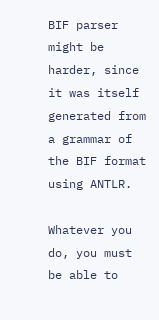BIF parser might be harder, since it was itself generated from a grammar of the BIF format using ANTLR.

Whatever you do, you must be able to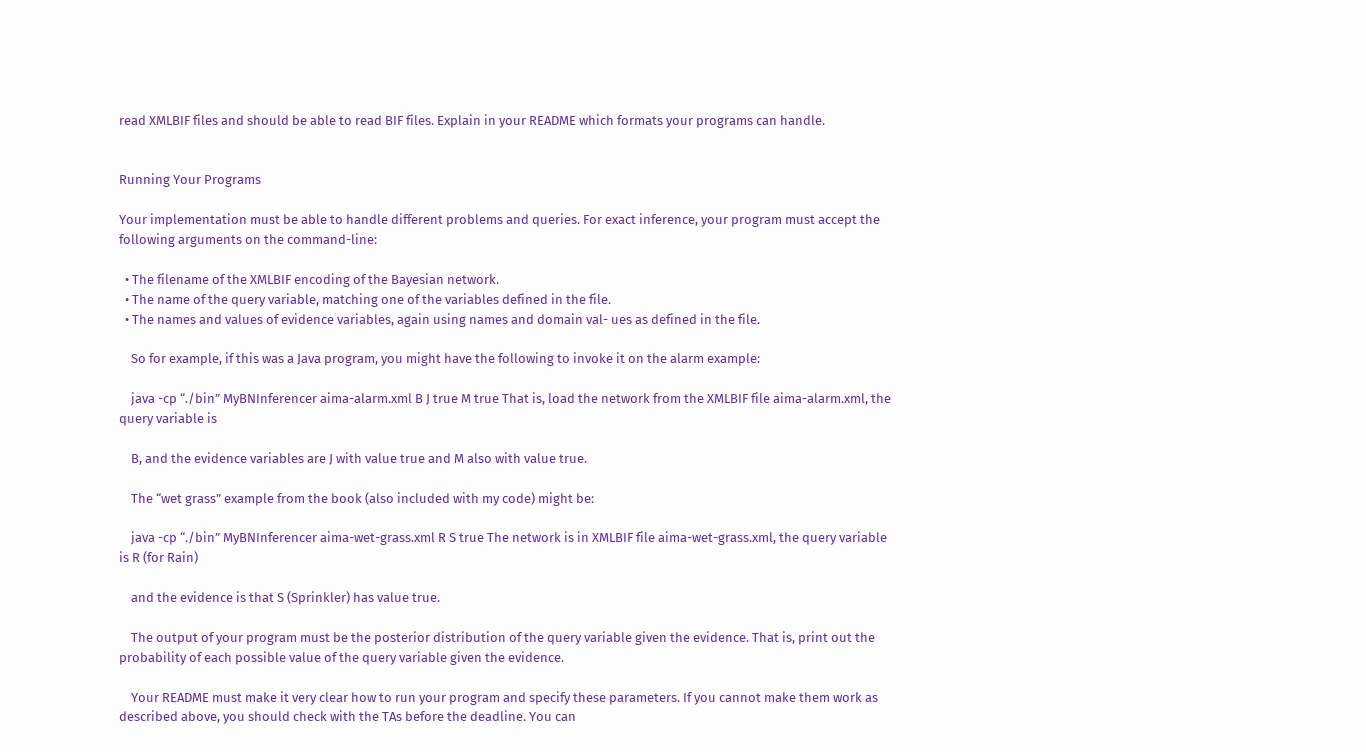read XMLBIF files and should be able to read BIF files. Explain in your README which formats your programs can handle.


Running Your Programs

Your implementation must be able to handle different problems and queries. For exact inference, your program must accept the following arguments on the command-line:

  • The filename of the XMLBIF encoding of the Bayesian network.
  • The name of the query variable, matching one of the variables defined in the file.
  • The names and values of evidence variables, again using names and domain val- ues as defined in the file.

    So for example, if this was a Java program, you might have the following to invoke it on the alarm example:

    java -cp “./bin” MyBNInferencer aima-alarm.xml B J true M true That is, load the network from the XMLBIF file aima-alarm.xml, the query variable is

    B, and the evidence variables are J with value true and M also with value true.

    The “wet grass” example from the book (also included with my code) might be:

    java -cp “./bin” MyBNInferencer aima-wet-grass.xml R S true The network is in XMLBIF file aima-wet-grass.xml, the query variable is R (for Rain)

    and the evidence is that S (Sprinkler) has value true.

    The output of your program must be the posterior distribution of the query variable given the evidence. That is, print out the probability of each possible value of the query variable given the evidence.

    Your README must make it very clear how to run your program and specify these parameters. If you cannot make them work as described above, you should check with the TAs before the deadline. You can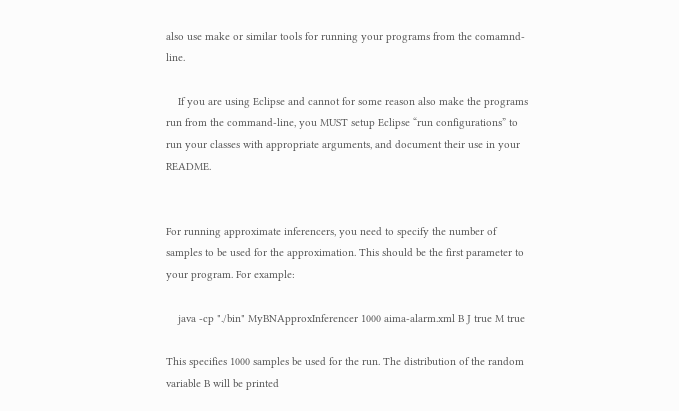also use make or similar tools for running your programs from the comamnd-line.

    If you are using Eclipse and cannot for some reason also make the programs run from the command-line, you MUST setup Eclipse “run configurations” to run your classes with appropriate arguments, and document their use in your README.


For running approximate inferencers, you need to specify the number of samples to be used for the approximation. This should be the first parameter to your program. For example:

    java -cp "./bin" MyBNApproxInferencer 1000 aima-alarm.xml B J true M true

This specifies 1000 samples be used for the run. The distribution of the random variable B will be printed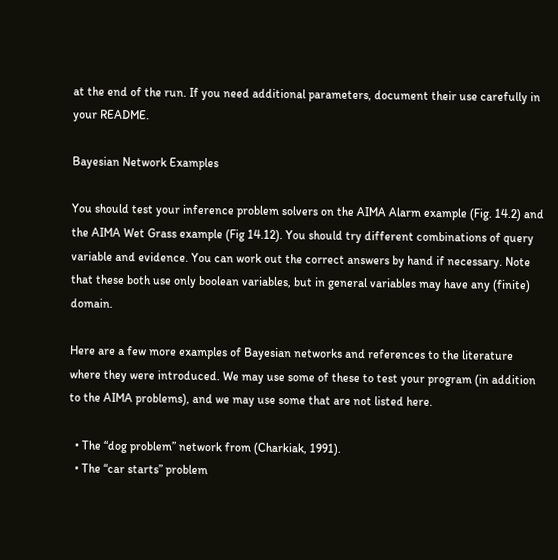at the end of the run. If you need additional parameters, document their use carefully in your README.

Bayesian Network Examples

You should test your inference problem solvers on the AIMA Alarm example (Fig. 14.2) and the AIMA Wet Grass example (Fig 14.12). You should try different combinations of query variable and evidence. You can work out the correct answers by hand if necessary. Note that these both use only boolean variables, but in general variables may have any (finite) domain.

Here are a few more examples of Bayesian networks and references to the literature where they were introduced. We may use some of these to test your program (in addition to the AIMA problems), and we may use some that are not listed here.

  • The “dog problem” network from (Charkiak, 1991).
  • The “car starts” problem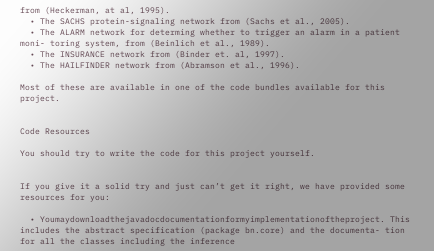from (Heckerman, at al, 1995).
  • The SACHS protein-signaling network from (Sachs et al., 2005).
  • The ALARM network for determing whether to trigger an alarm in a patient moni- toring system, from (Beinlich et al., 1989).
  • The INSURANCE network from (Binder et. al, 1997).
  • The HAILFINDER network from (Abramson et al., 1996).

Most of these are available in one of the code bundles available for this project.


Code Resources

You should try to write the code for this project yourself.


If you give it a solid try and just can’t get it right, we have provided some resources for you:

  • Youmaydownloadthejavadocdocumentationformyimplementationoftheproject. This includes the abstract specification (package bn.core) and the documenta- tion for all the classes including the inference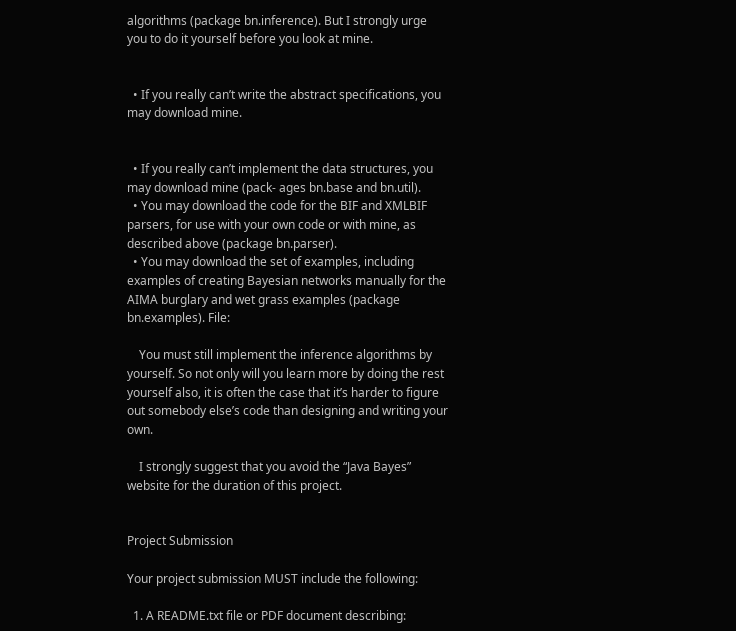algorithms (package bn.inference). But I strongly urge you to do it yourself before you look at mine.


  • If you really can’t write the abstract specifications, you may download mine.


  • If you really can’t implement the data structures, you may download mine (pack- ages bn.base and bn.util).
  • You may download the code for the BIF and XMLBIF parsers, for use with your own code or with mine, as described above (package bn.parser).
  • You may download the set of examples, including examples of creating Bayesian networks manually for the AIMA burglary and wet grass examples (package bn.examples). File:

    You must still implement the inference algorithms by yourself. So not only will you learn more by doing the rest yourself also, it is often the case that it’s harder to figure out somebody else’s code than designing and writing your own.

    I strongly suggest that you avoid the “Java Bayes” website for the duration of this project.


Project Submission

Your project submission MUST include the following:

  1. A README.txt file or PDF document describing: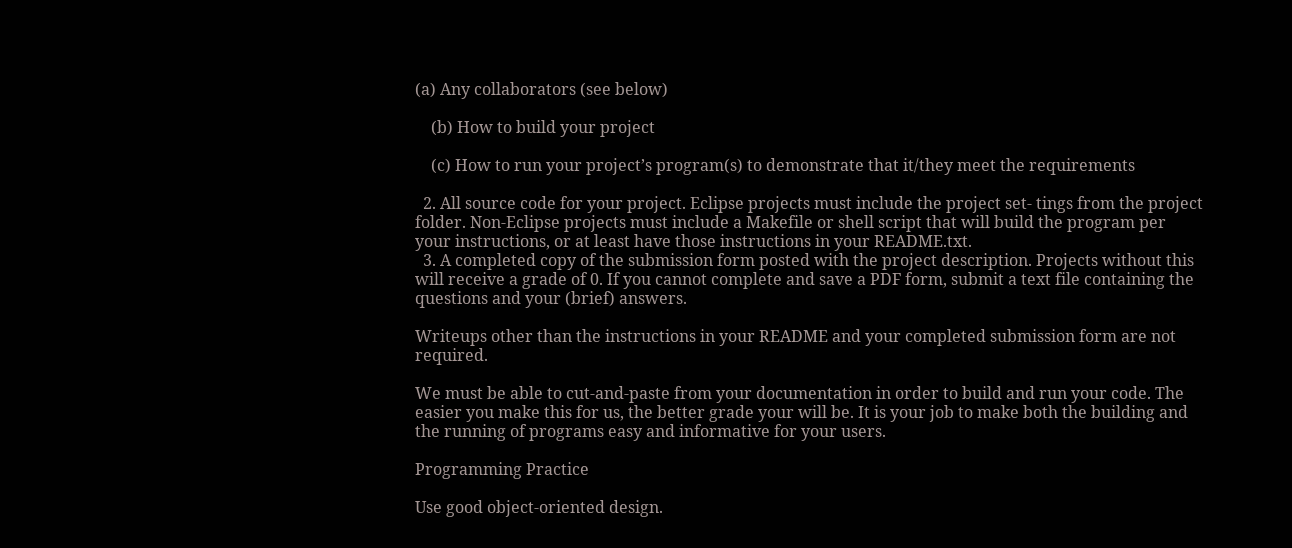(a) Any collaborators (see below)

    (b) How to build your project

    (c) How to run your project’s program(s) to demonstrate that it/they meet the requirements

  2. All source code for your project. Eclipse projects must include the project set- tings from the project folder. Non-Eclipse projects must include a Makefile or shell script that will build the program per your instructions, or at least have those instructions in your README.txt.
  3. A completed copy of the submission form posted with the project description. Projects without this will receive a grade of 0. If you cannot complete and save a PDF form, submit a text file containing the questions and your (brief) answers.

Writeups other than the instructions in your README and your completed submission form are not required.

We must be able to cut-and-paste from your documentation in order to build and run your code. The easier you make this for us, the better grade your will be. It is your job to make both the building and the running of programs easy and informative for your users.

Programming Practice

Use good object-oriented design.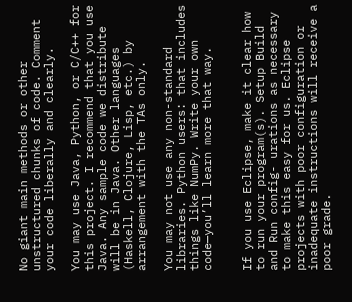No giant main methods or other unstructured chunks of code. Comment your code liberally and clearly.

You may use Java, Python, or C/C++ for this project. I recommend that you use Java. Any sample code we distribute will be in Java. Other languages (Haskell, Clojure, Lisp, etc.) by arrangement with the TAs only.

You may not use any non-standard libraries. Python users: that includes things like NumPy. Write your own code—you’ll learn more that way.


If you use Eclipse, make it clear how to run your program(s). Setup Build and Run config- urations as necessary to make this easy for us. Eclipse projects with poor configuration or inadequate instructions will receive a poor grade.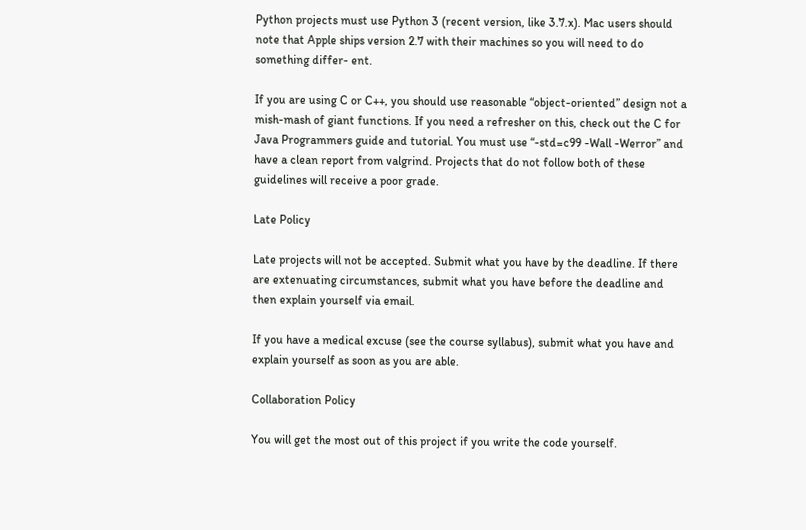Python projects must use Python 3 (recent version, like 3.7.x). Mac users should note that Apple ships version 2.7 with their machines so you will need to do something differ- ent.

If you are using C or C++, you should use reasonable “object-oriented” design not a mish-mash of giant functions. If you need a refresher on this, check out the C for Java Programmers guide and tutorial. You must use “-std=c99 -Wall -Werror” and have a clean report from valgrind. Projects that do not follow both of these guidelines will receive a poor grade.

Late Policy

Late projects will not be accepted. Submit what you have by the deadline. If there are extenuating circumstances, submit what you have before the deadline and then explain yourself via email.

If you have a medical excuse (see the course syllabus), submit what you have and explain yourself as soon as you are able.

Collaboration Policy

You will get the most out of this project if you write the code yourself.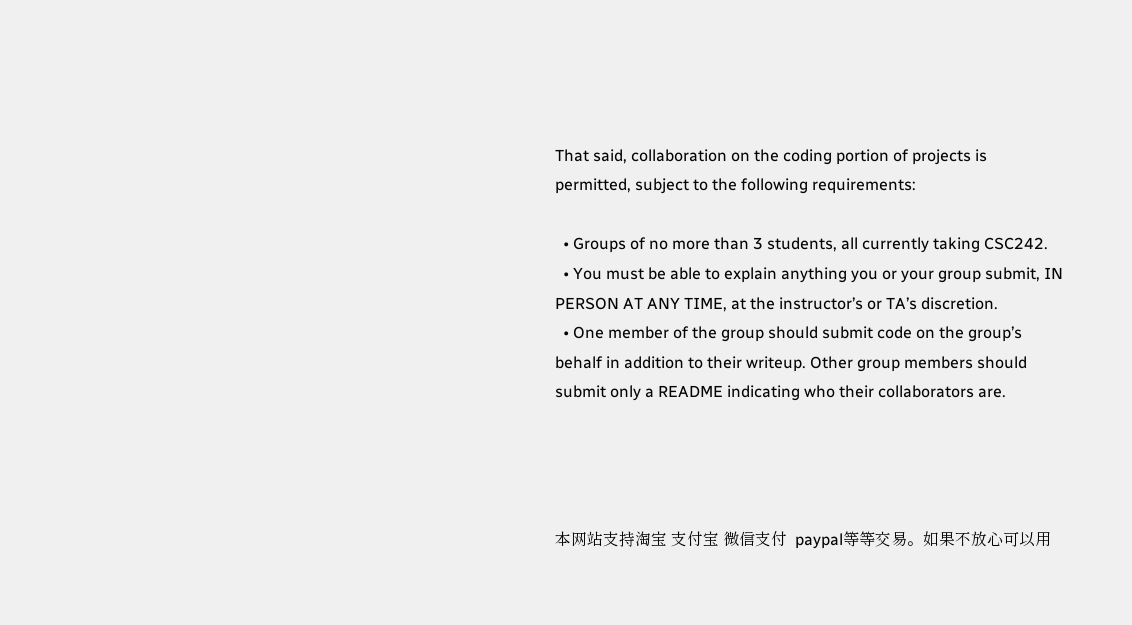That said, collaboration on the coding portion of projects is permitted, subject to the following requirements:

  • Groups of no more than 3 students, all currently taking CSC242.
  • You must be able to explain anything you or your group submit, IN PERSON AT ANY TIME, at the instructor’s or TA’s discretion.
  • One member of the group should submit code on the group’s behalf in addition to their writeup. Other group members should submit only a README indicating who their collaborators are.




本网站支持淘宝 支付宝 微信支付  paypal等等交易。如果不放心可以用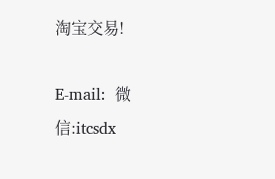淘宝交易!

E-mail:  微信:itcsdx